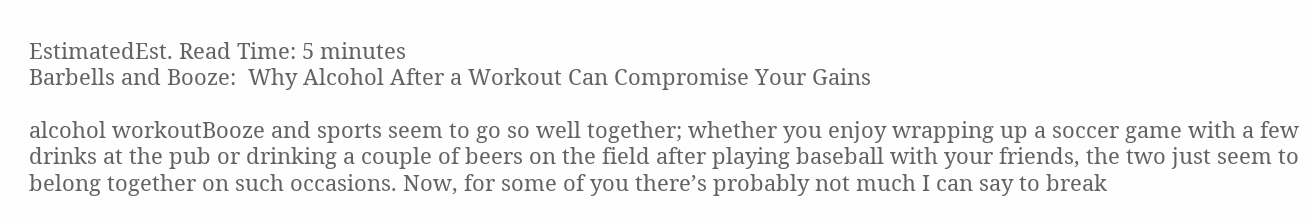EstimatedEst. Read Time: 5 minutes
Barbells and Booze:  Why Alcohol After a Workout Can Compromise Your Gains

alcohol workoutBooze and sports seem to go so well together; whether you enjoy wrapping up a soccer game with a few drinks at the pub or drinking a couple of beers on the field after playing baseball with your friends, the two just seem to belong together on such occasions. Now, for some of you there’s probably not much I can say to break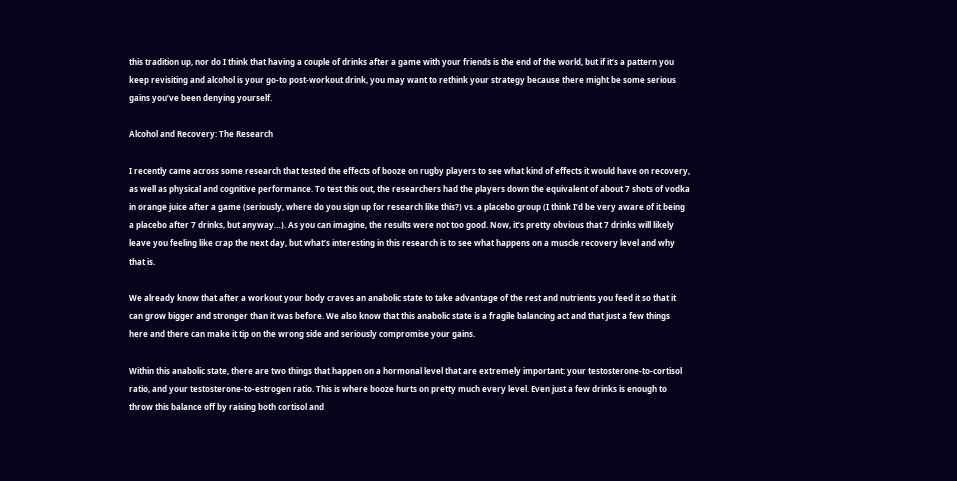this tradition up, nor do I think that having a couple of drinks after a game with your friends is the end of the world, but if it’s a pattern you keep revisiting and alcohol is your go-to post-workout drink, you may want to rethink your strategy because there might be some serious gains you’ve been denying yourself.

Alcohol and Recovery: The Research

I recently came across some research that tested the effects of booze on rugby players to see what kind of effects it would have on recovery, as well as physical and cognitive performance. To test this out, the researchers had the players down the equivalent of about 7 shots of vodka in orange juice after a game (seriously, where do you sign up for research like this?) vs. a placebo group (I think I’d be very aware of it being a placebo after 7 drinks, but anyway…). As you can imagine, the results were not too good. Now, it’s pretty obvious that 7 drinks will likely leave you feeling like crap the next day, but what’s interesting in this research is to see what happens on a muscle recovery level and why that is.

We already know that after a workout your body craves an anabolic state to take advantage of the rest and nutrients you feed it so that it can grow bigger and stronger than it was before. We also know that this anabolic state is a fragile balancing act and that just a few things here and there can make it tip on the wrong side and seriously compromise your gains.

Within this anabolic state, there are two things that happen on a hormonal level that are extremely important: your testosterone-to-cortisol ratio, and your testosterone-to-estrogen ratio. This is where booze hurts on pretty much every level. Even just a few drinks is enough to throw this balance off by raising both cortisol and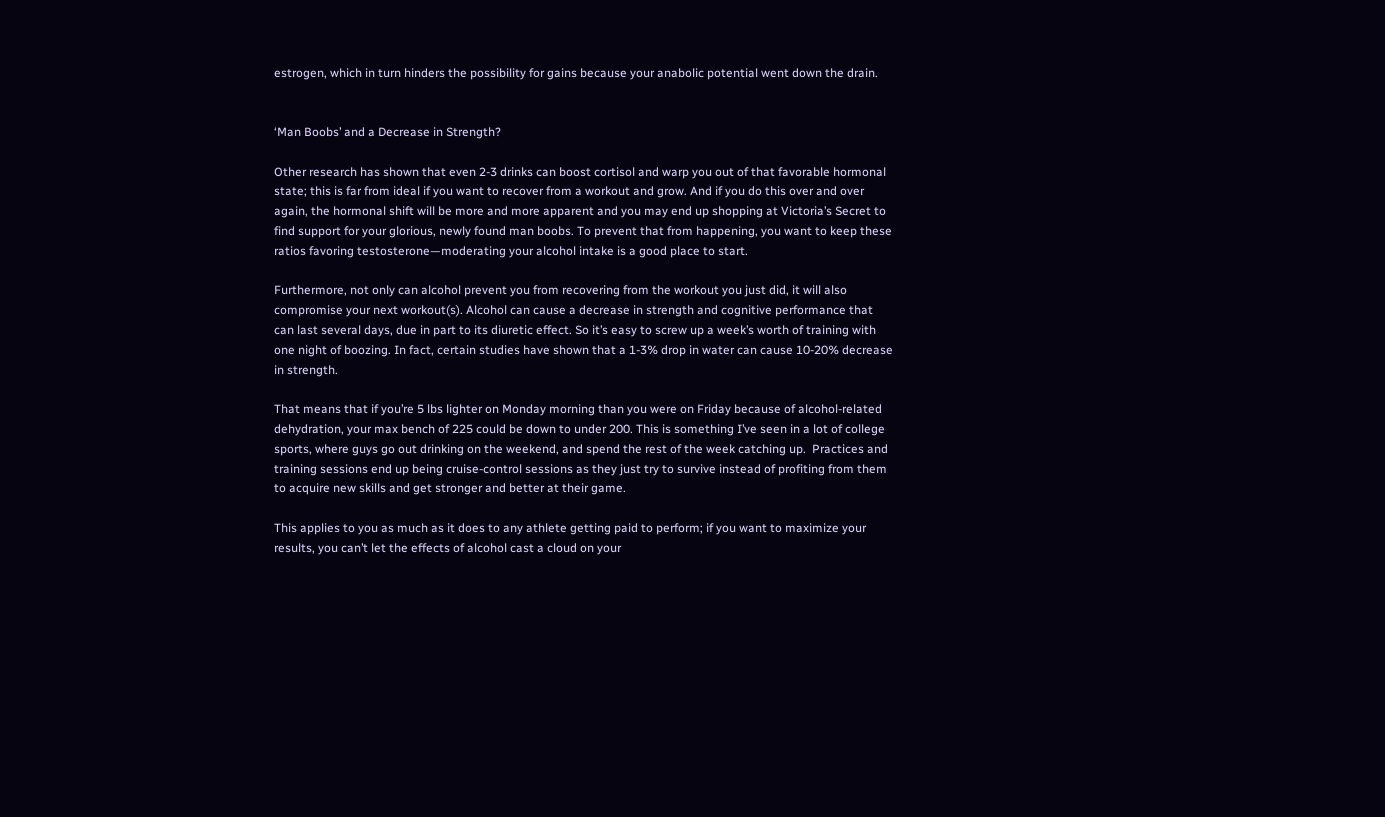estrogen, which in turn hinders the possibility for gains because your anabolic potential went down the drain.


‘Man Boobs’ and a Decrease in Strength?

Other research has shown that even 2-3 drinks can boost cortisol and warp you out of that favorable hormonal state; this is far from ideal if you want to recover from a workout and grow. And if you do this over and over again, the hormonal shift will be more and more apparent and you may end up shopping at Victoria’s Secret to find support for your glorious, newly found man boobs. To prevent that from happening, you want to keep these ratios favoring testosterone—moderating your alcohol intake is a good place to start.

Furthermore, not only can alcohol prevent you from recovering from the workout you just did, it will also compromise your next workout(s). Alcohol can cause a decrease in strength and cognitive performance that can last several days, due in part to its diuretic effect. So it’s easy to screw up a week’s worth of training with one night of boozing. In fact, certain studies have shown that a 1-3% drop in water can cause 10-20% decrease in strength.

That means that if you’re 5 lbs lighter on Monday morning than you were on Friday because of alcohol-related dehydration, your max bench of 225 could be down to under 200. This is something I’ve seen in a lot of college sports, where guys go out drinking on the weekend, and spend the rest of the week catching up.  Practices and training sessions end up being cruise-control sessions as they just try to survive instead of profiting from them to acquire new skills and get stronger and better at their game.

This applies to you as much as it does to any athlete getting paid to perform; if you want to maximize your results, you can’t let the effects of alcohol cast a cloud on your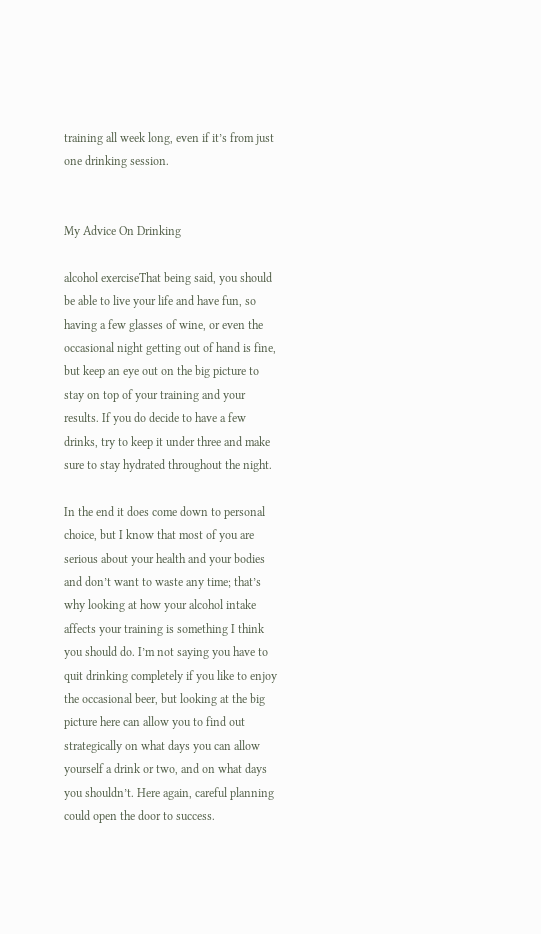training all week long, even if it’s from just one drinking session.


My Advice On Drinking

alcohol exerciseThat being said, you should be able to live your life and have fun, so having a few glasses of wine, or even the occasional night getting out of hand is fine, but keep an eye out on the big picture to stay on top of your training and your results. If you do decide to have a few drinks, try to keep it under three and make sure to stay hydrated throughout the night.

In the end it does come down to personal choice, but I know that most of you are serious about your health and your bodies and don’t want to waste any time; that’s why looking at how your alcohol intake affects your training is something I think you should do. I’m not saying you have to quit drinking completely if you like to enjoy the occasional beer, but looking at the big picture here can allow you to find out strategically on what days you can allow yourself a drink or two, and on what days you shouldn’t. Here again, careful planning could open the door to success.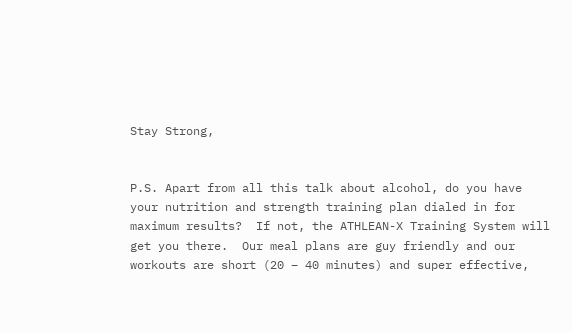Stay Strong,


P.S. Apart from all this talk about alcohol, do you have your nutrition and strength training plan dialed in for maximum results?  If not, the ATHLEAN-X Training System will get you there.  Our meal plans are guy friendly and our workouts are short (20 – 40 minutes) and super effective,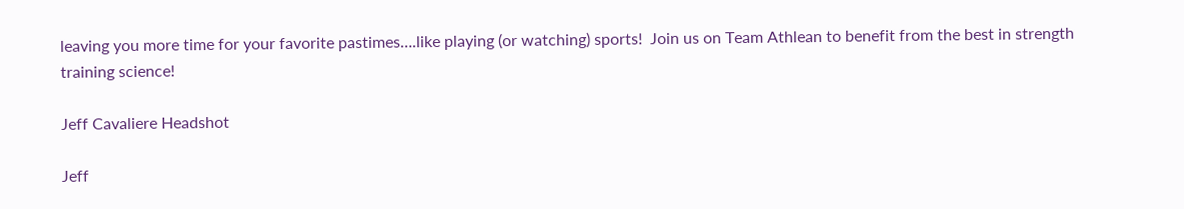leaving you more time for your favorite pastimes….like playing (or watching) sports!  Join us on Team Athlean to benefit from the best in strength training science!

Jeff Cavaliere Headshot

Jeff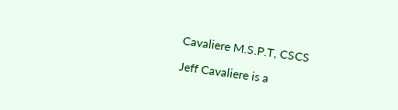Cavaliere M.S.P.T, CSCS

Jeff Cavaliere is a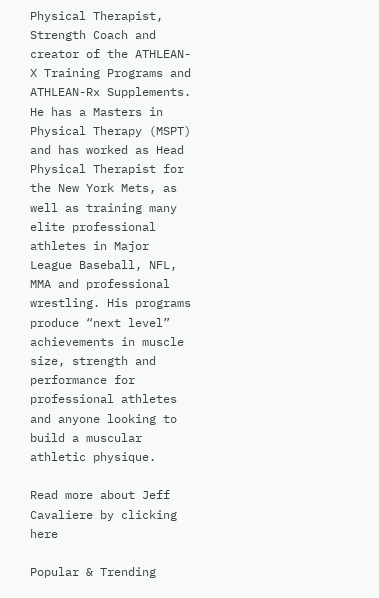Physical Therapist, Strength Coach and creator of the ATHLEAN-X Training Programs and ATHLEAN-Rx Supplements. He has a Masters in Physical Therapy (MSPT) and has worked as Head Physical Therapist for the New York Mets, as well as training many elite professional athletes in Major League Baseball, NFL, MMA and professional wrestling. His programs produce “next level” achievements in muscle size, strength and performance for professional athletes and anyone looking to build a muscular athletic physique.

Read more about Jeff Cavaliere by clicking here

Popular & Trending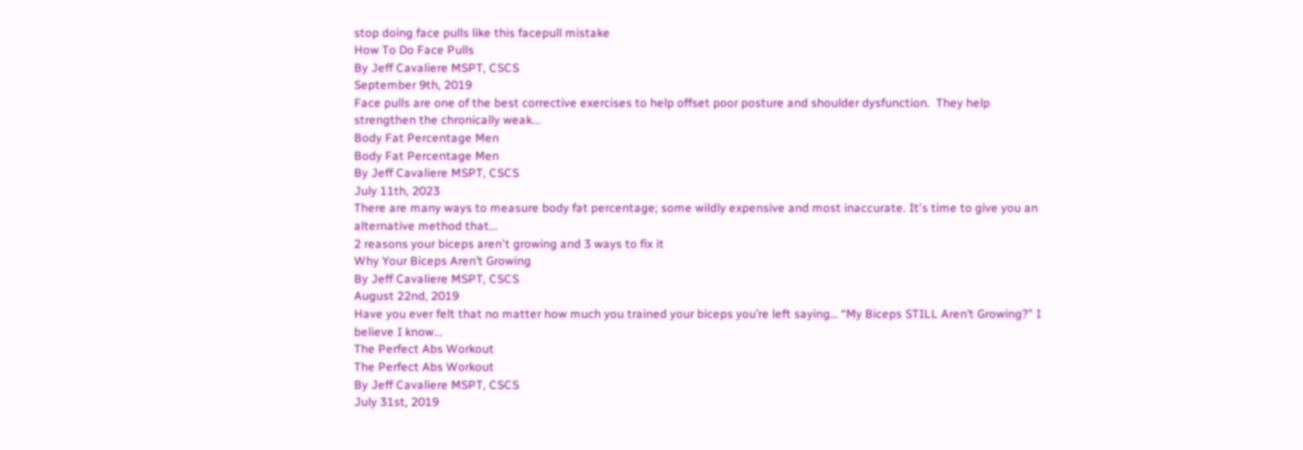stop doing face pulls like this facepull mistake
How To Do Face Pulls
By Jeff Cavaliere MSPT, CSCS
September 9th, 2019
Face pulls are one of the best corrective exercises to help offset poor posture and shoulder dysfunction.  They help strengthen the chronically weak...
Body Fat Percentage Men
Body Fat Percentage Men
By Jeff Cavaliere MSPT, CSCS
July 11th, 2023
There are many ways to measure body fat percentage; some wildly expensive and most inaccurate. It's time to give you an alternative method that...
2 reasons your biceps aren't growing and 3 ways to fix it
Why Your Biceps Aren’t Growing
By Jeff Cavaliere MSPT, CSCS
August 22nd, 2019
Have you ever felt that no matter how much you trained your biceps you’re left saying… “My Biceps STILL Aren’t Growing?” I believe I know...
The Perfect Abs Workout
The Perfect Abs Workout
By Jeff Cavaliere MSPT, CSCS
July 31st, 2019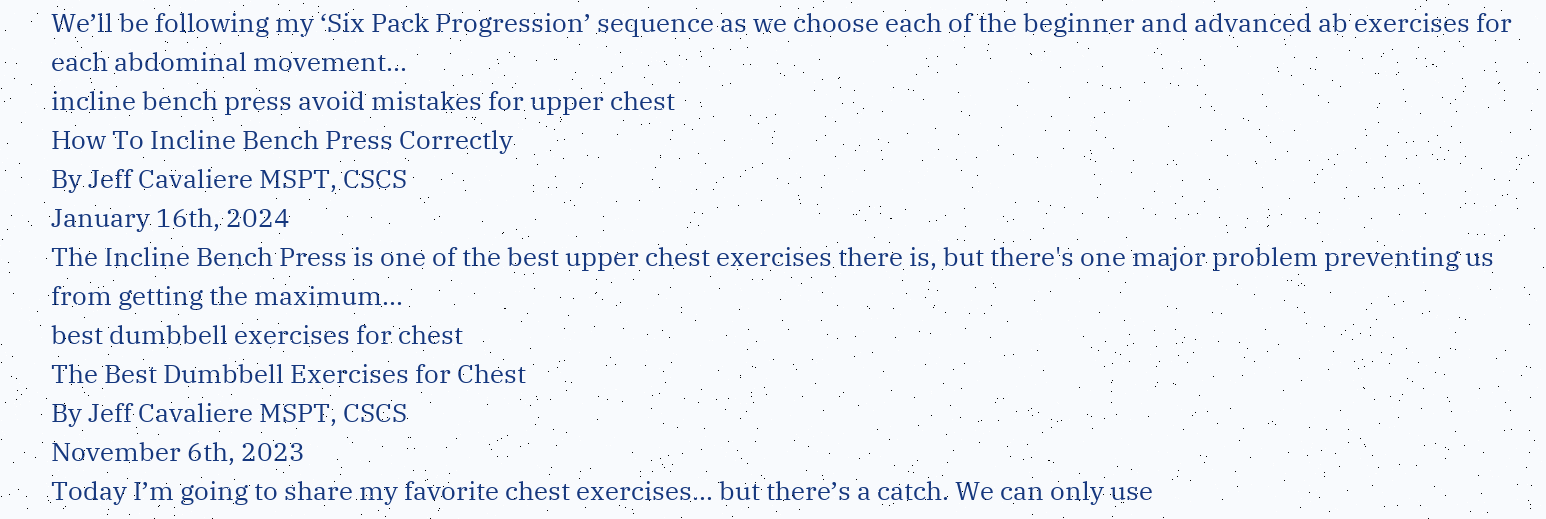We’ll be following my ‘Six Pack Progression’ sequence as we choose each of the beginner and advanced ab exercises for each abdominal movement...
incline bench press avoid mistakes for upper chest
How To Incline Bench Press Correctly
By Jeff Cavaliere MSPT, CSCS
January 16th, 2024
The Incline Bench Press is one of the best upper chest exercises there is, but there's one major problem preventing us from getting the maximum...
best dumbbell exercises for chest
The Best Dumbbell Exercises for Chest
By Jeff Cavaliere MSPT, CSCS
November 6th, 2023
Today I’m going to share my favorite chest exercises… but there’s a catch. We can only use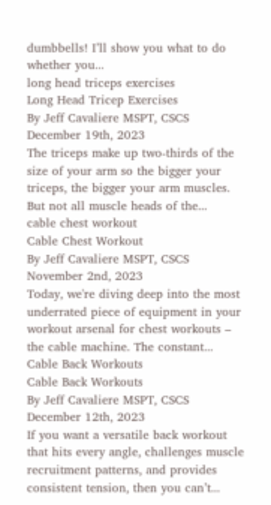dumbbells! I’ll show you what to do whether you...
long head triceps exercises
Long Head Tricep Exercises
By Jeff Cavaliere MSPT, CSCS
December 19th, 2023
The triceps make up two-thirds of the size of your arm so the bigger your triceps, the bigger your arm muscles. But not all muscle heads of the...
cable chest workout
Cable Chest Workout
By Jeff Cavaliere MSPT, CSCS
November 2nd, 2023
Today, we're diving deep into the most underrated piece of equipment in your workout arsenal for chest workouts – the cable machine. The constant...
Cable Back Workouts
Cable Back Workouts
By Jeff Cavaliere MSPT, CSCS
December 12th, 2023
If you want a versatile back workout that hits every angle, challenges muscle recruitment patterns, and provides consistent tension, then you can’t...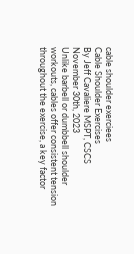cable shoulder exerciees
Cable Shoulder Exercises
By Jeff Cavaliere MSPT, CSCS
November 30th, 2023
Unlike barbell or dumbbell shoulder workouts, cables offer consistent tension throughout the exercise, a key factor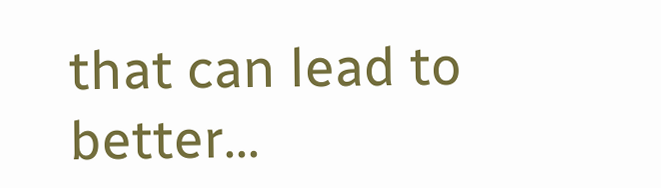that can lead to better...